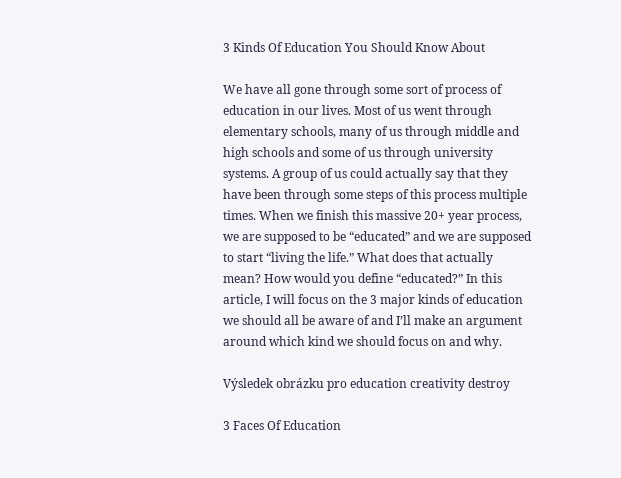3 Kinds Of Education You Should Know About

We have all gone through some sort of process of education in our lives. Most of us went through elementary schools, many of us through middle and high schools and some of us through university systems. A group of us could actually say that they have been through some steps of this process multiple times. When we finish this massive 20+ year process, we are supposed to be “educated” and we are supposed to start “living the life.” What does that actually mean? How would you define “educated?” In this article, I will focus on the 3 major kinds of education we should all be aware of and I’ll make an argument around which kind we should focus on and why.

Výsledek obrázku pro education creativity destroy

3 Faces Of Education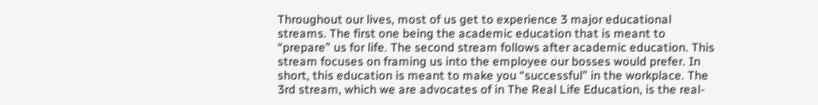Throughout our lives, most of us get to experience 3 major educational streams. The first one being the academic education that is meant to “prepare” us for life. The second stream follows after academic education. This stream focuses on framing us into the employee our bosses would prefer. In short, this education is meant to make you “successful” in the workplace. The 3rd stream, which we are advocates of in The Real Life Education, is the real-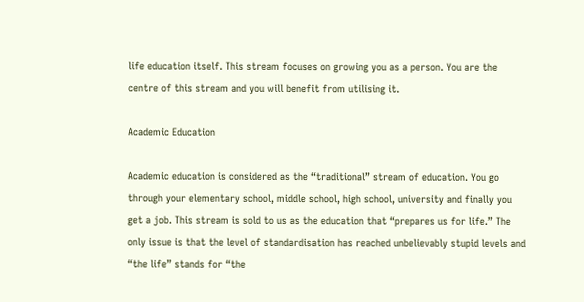life education itself. This stream focuses on growing you as a person. You are the centre of this stream and you will benefit from utilising it.

Academic Education

Academic education is considered as the “traditional” stream of education. You go through your elementary school, middle school, high school, university and finally you get a job. This stream is sold to us as the education that “prepares us for life.” The only issue is that the level of standardisation has reached unbelievably stupid levels and “the life” stands for “the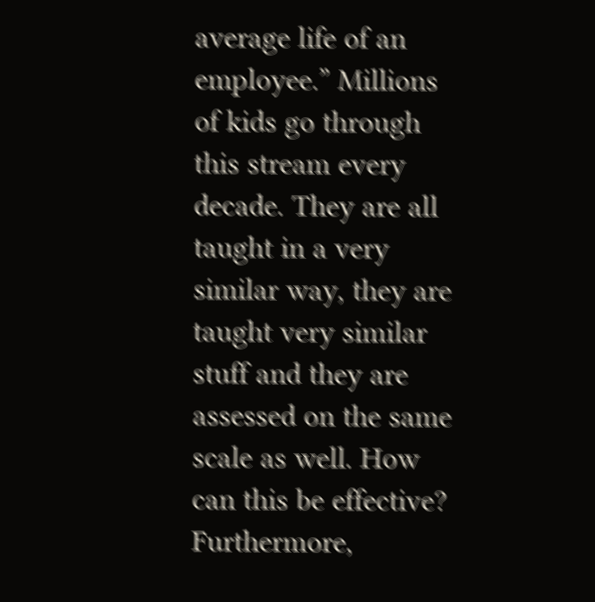average life of an employee.” Millions of kids go through this stream every decade. They are all taught in a very similar way, they are taught very similar stuff and they are assessed on the same scale as well. How can this be effective? Furthermore,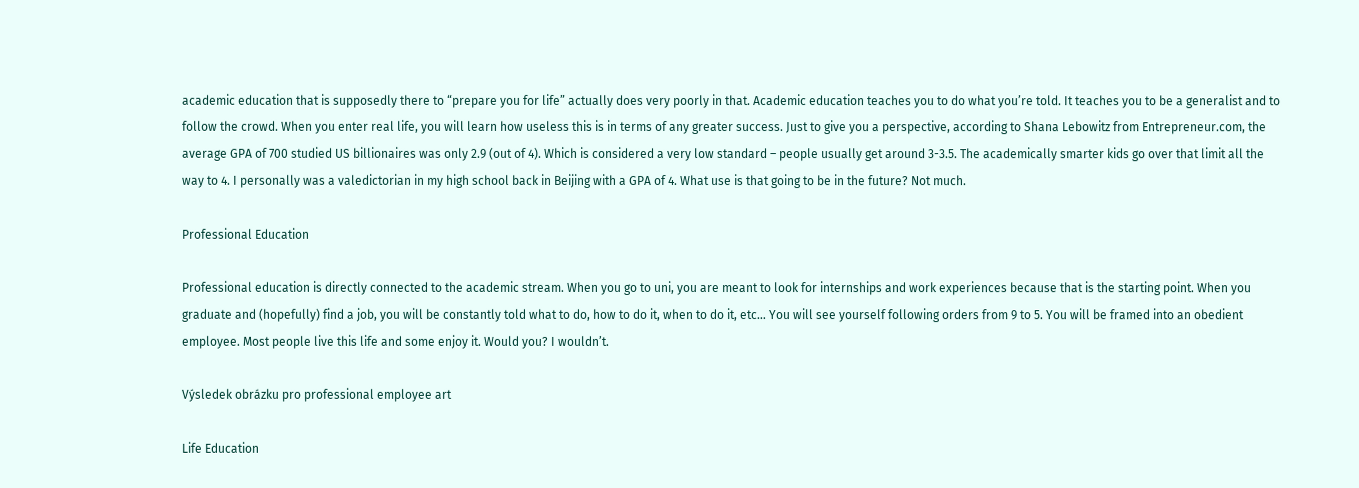academic education that is supposedly there to “prepare you for life” actually does very poorly in that. Academic education teaches you to do what you’re told. It teaches you to be a generalist and to follow the crowd. When you enter real life, you will learn how useless this is in terms of any greater success. Just to give you a perspective, according to Shana Lebowitz from Entrepreneur.com, the average GPA of 700 studied US billionaires was only 2.9 (out of 4). Which is considered a very low standard – people usually get around 3-3.5. The academically smarter kids go over that limit all the way to 4. I personally was a valedictorian in my high school back in Beijing with a GPA of 4. What use is that going to be in the future? Not much.

Professional Education

Professional education is directly connected to the academic stream. When you go to uni, you are meant to look for internships and work experiences because that is the starting point. When you graduate and (hopefully) find a job, you will be constantly told what to do, how to do it, when to do it, etc… You will see yourself following orders from 9 to 5. You will be framed into an obedient employee. Most people live this life and some enjoy it. Would you? I wouldn’t.

Výsledek obrázku pro professional employee art

Life Education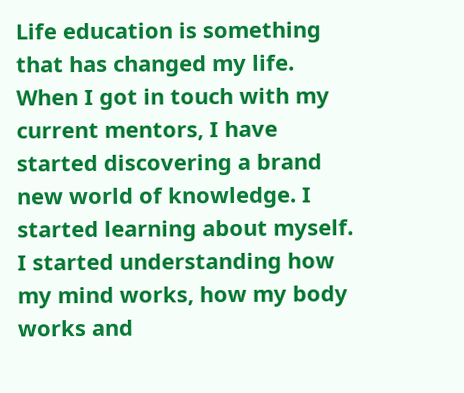Life education is something that has changed my life. When I got in touch with my current mentors, I have started discovering a brand new world of knowledge. I started learning about myself. I started understanding how my mind works, how my body works and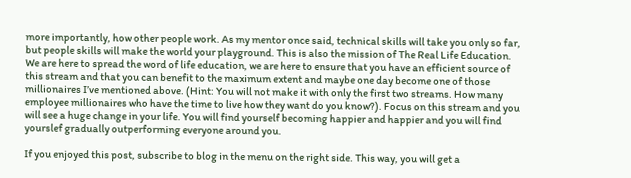more importantly, how other people work. As my mentor once said, technical skills will take you only so far, but people skills will make the world your playground. This is also the mission of The Real Life Education. We are here to spread the word of life education, we are here to ensure that you have an efficient source of this stream and that you can benefit to the maximum extent and maybe one day become one of those millionaires I’ve mentioned above. (Hint: You will not make it with only the first two streams. How many employee millionaires who have the time to live how they want do you know?). Focus on this stream and you will see a huge change in your life. You will find yourself becoming happier and happier and you will find yourslef gradually outperforming everyone around you.

If you enjoyed this post, subscribe to blog in the menu on the right side. This way, you will get a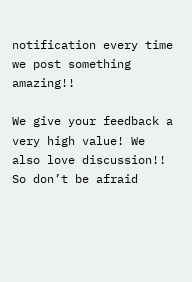notification every time we post something amazing!!

We give your feedback a very high value! We also love discussion!! So don’t be afraid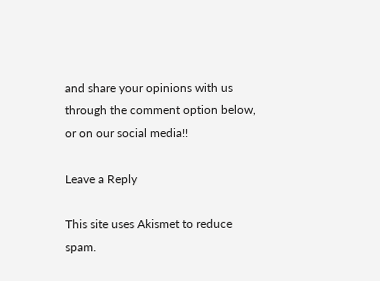and share your opinions with us through the comment option below, or on our social media!!

Leave a Reply

This site uses Akismet to reduce spam.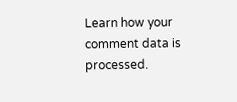Learn how your comment data is processed.